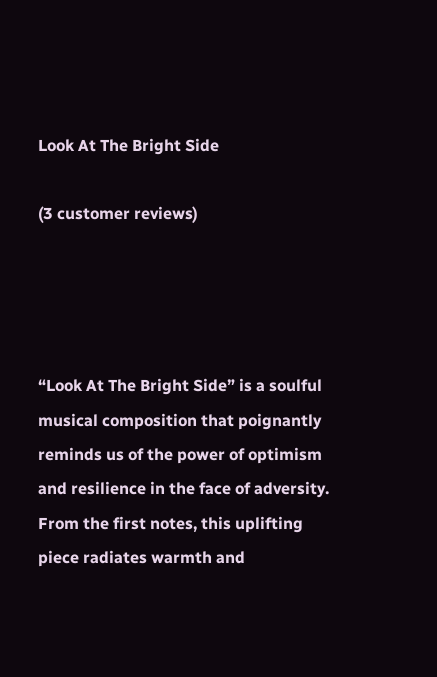Look At The Bright Side

(3 customer reviews)




“Look At The Bright Side” is a soulful musical composition that poignantly reminds us of the power of optimism and resilience in the face of adversity. From the first notes, this uplifting piece radiates warmth and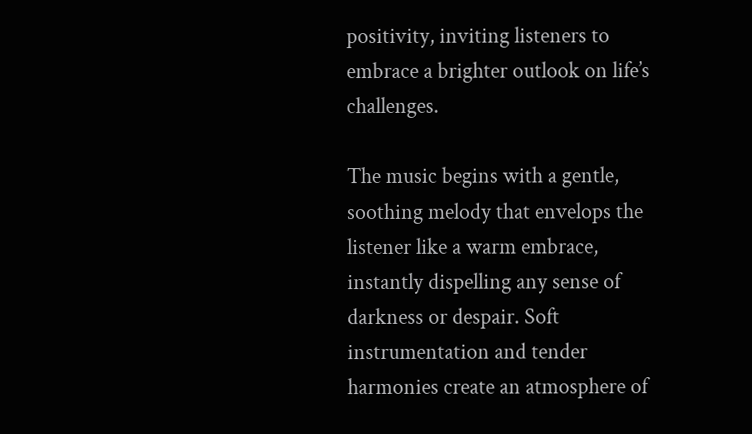positivity, inviting listeners to embrace a brighter outlook on life’s challenges.

The music begins with a gentle, soothing melody that envelops the listener like a warm embrace, instantly dispelling any sense of darkness or despair. Soft instrumentation and tender harmonies create an atmosphere of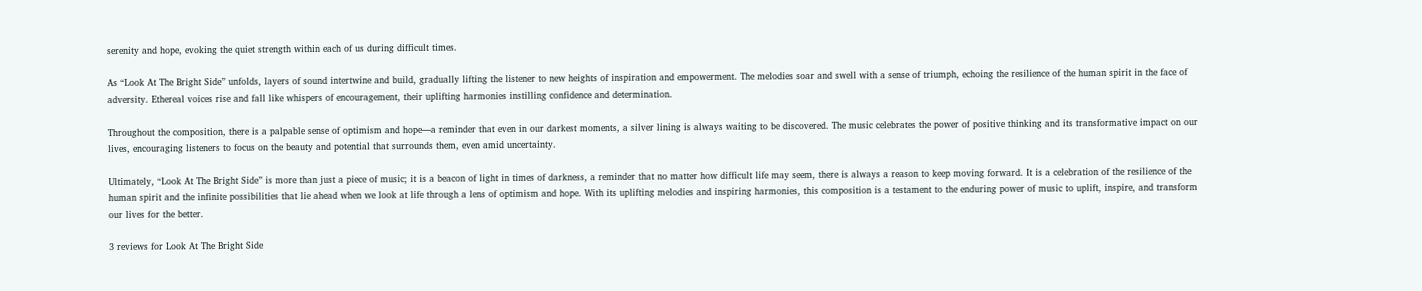serenity and hope, evoking the quiet strength within each of us during difficult times.

As “Look At The Bright Side” unfolds, layers of sound intertwine and build, gradually lifting the listener to new heights of inspiration and empowerment. The melodies soar and swell with a sense of triumph, echoing the resilience of the human spirit in the face of adversity. Ethereal voices rise and fall like whispers of encouragement, their uplifting harmonies instilling confidence and determination.

Throughout the composition, there is a palpable sense of optimism and hope—a reminder that even in our darkest moments, a silver lining is always waiting to be discovered. The music celebrates the power of positive thinking and its transformative impact on our lives, encouraging listeners to focus on the beauty and potential that surrounds them, even amid uncertainty.

Ultimately, “Look At The Bright Side” is more than just a piece of music; it is a beacon of light in times of darkness, a reminder that no matter how difficult life may seem, there is always a reason to keep moving forward. It is a celebration of the resilience of the human spirit and the infinite possibilities that lie ahead when we look at life through a lens of optimism and hope. With its uplifting melodies and inspiring harmonies, this composition is a testament to the enduring power of music to uplift, inspire, and transform our lives for the better.

3 reviews for Look At The Bright Side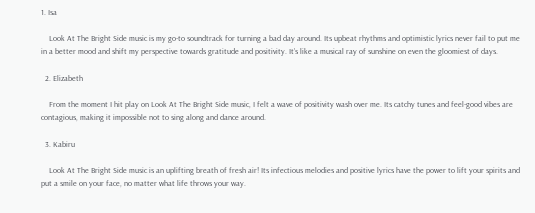1. Isa

    Look At The Bright Side music is my go-to soundtrack for turning a bad day around. Its upbeat rhythms and optimistic lyrics never fail to put me in a better mood and shift my perspective towards gratitude and positivity. It’s like a musical ray of sunshine on even the gloomiest of days.

  2. Elizabeth

    From the moment I hit play on Look At The Bright Side music, I felt a wave of positivity wash over me. Its catchy tunes and feel-good vibes are contagious, making it impossible not to sing along and dance around.

  3. Kabiru

    Look At The Bright Side music is an uplifting breath of fresh air! Its infectious melodies and positive lyrics have the power to lift your spirits and put a smile on your face, no matter what life throws your way.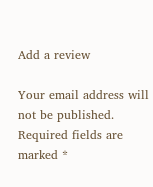Add a review

Your email address will not be published. Required fields are marked *